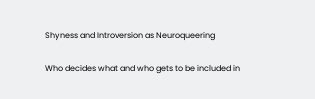Shyness and Introversion as Neuroqueering

Who decides what and who gets to be included in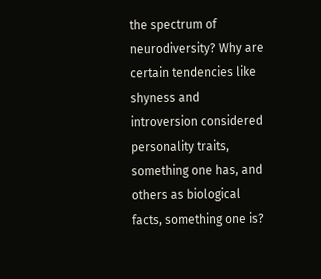the spectrum of neurodiversity? Why are certain tendencies like shyness and introversion considered personality traits, something one has, and others as biological facts, something one is?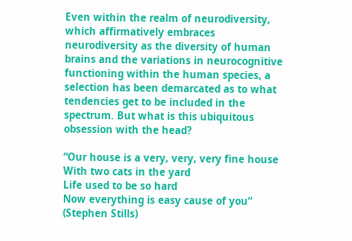Even within the realm of neurodiversity, which affirmatively embraces neurodiversity as the diversity of human brains and the variations in neurocognitive functioning within the human species, a selection has been demarcated as to what tendencies get to be included in the spectrum. But what is this ubiquitous obsession with the head?

“Our house is a very, very, very fine house
With two cats in the yard
Life used to be so hard
Now everything is easy cause of you” (Stephen Stills)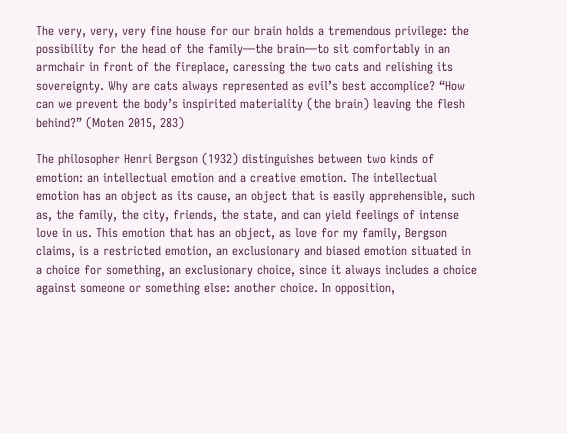The very, very, very fine house for our brain holds a tremendous privilege: the possibility for the head of the family—the brain—to sit comfortably in an armchair in front of the fireplace, caressing the two cats and relishing its sovereignty. Why are cats always represented as evil’s best accomplice? “How can we prevent the body’s inspirited materiality (the brain) leaving the flesh behind?” (Moten 2015, 283)

The philosopher Henri Bergson (1932) distinguishes between two kinds of emotion: an intellectual emotion and a creative emotion. The intellectual emotion has an object as its cause, an object that is easily apprehensible, such as, the family, the city, friends, the state, and can yield feelings of intense love in us. This emotion that has an object, as love for my family, Bergson claims, is a restricted emotion, an exclusionary and biased emotion situated in a choice for something, an exclusionary choice, since it always includes a choice against someone or something else: another choice. In opposition,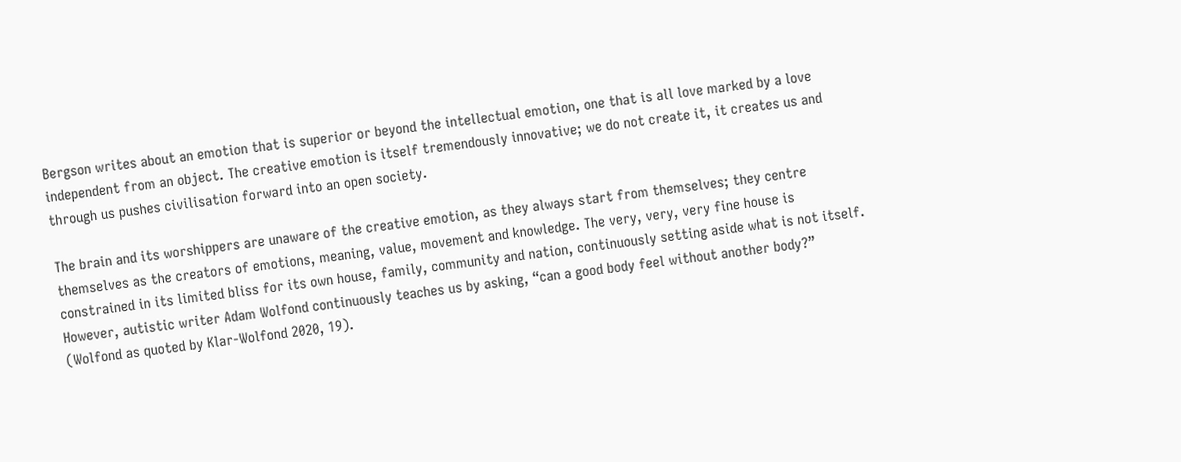Bergson writes about an emotion that is superior or beyond the intellectual emotion, one that is all love marked by a love independent from an object. The creative emotion is itself tremendously innovative; we do not create it, it creates us and through us pushes civilisation forward into an open society.

The brain and its worshippers are unaware of the creative emotion, as they always start from themselves; they centre themselves as the creators of emotions, meaning, value, movement and knowledge. The very, very, very fine house is constrained in its limited bliss for its own house, family, community and nation, continuously setting aside what is not itself. However, autistic writer Adam Wolfond continuously teaches us by asking, “can a good body feel without another body?” (Wolfond as quoted by Klar-Wolfond 2020, 19).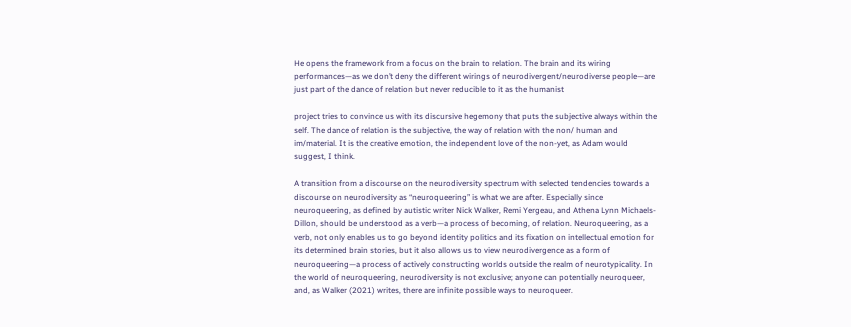He opens the framework from a focus on the brain to relation. The brain and its wiring performances—as we don’t deny the different wirings of neurodivergent/neurodiverse people—are just part of the dance of relation but never reducible to it as the humanist

project tries to convince us with its discursive hegemony that puts the subjective always within the self. The dance of relation is the subjective, the way of relation with the non/ human and im/material. It is the creative emotion, the independent love of the non-yet, as Adam would suggest, I think.

A transition from a discourse on the neurodiversity spectrum with selected tendencies towards a discourse on neurodiversity as “neuroqueering” is what we are after. Especially since neuroqueering, as defined by autistic writer Nick Walker, Remi Yergeau, and Athena Lynn Michaels-Dillon, should be understood as a verb—a process of becoming, of relation. Neuroqueering, as a verb, not only enables us to go beyond identity politics and its fixation on intellectual emotion for its determined brain stories, but it also allows us to view neurodivergence as a form of neuroqueering—a process of actively constructing worlds outside the realm of neurotypicality. In the world of neuroqueering, neurodiversity is not exclusive; anyone can potentially neuroqueer, and, as Walker (2021) writes, there are infinite possible ways to neuroqueer.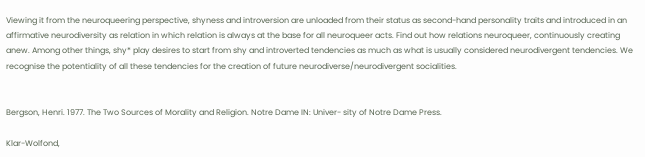Viewing it from the neuroqueering perspective, shyness and introversion are unloaded from their status as second-hand personality traits and introduced in an affirmative neurodiversity as relation in which relation is always at the base for all neuroqueer acts. Find out how relations neuroqueer, continuously creating anew. Among other things, shy* play desires to start from shy and introverted tendencies as much as what is usually considered neurodivergent tendencies. We recognise the potentiality of all these tendencies for the creation of future neurodiverse/neurodivergent socialities.


Bergson, Henri. 1977. The Two Sources of Morality and Religion. Notre Dame IN: Univer- sity of Notre Dame Press.

Klar-Wolfond,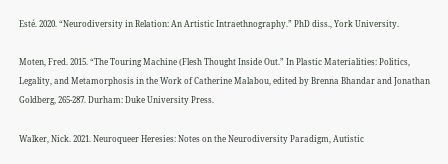Esté. 2020. “Neurodiversity in Relation: An Artistic Intraethnography.” PhD diss., York University.

Moten, Fred. 2015. “The Touring Machine (Flesh Thought Inside Out.” In Plastic Materialities: Politics, Legality, and Metamorphosis in the Work of Catherine Malabou, edited by Brenna Bhandar and Jonathan Goldberg, 265-287. Durham: Duke University Press.

Walker, Nick. 2021. Neuroqueer Heresies: Notes on the Neurodiversity Paradigm, Autistic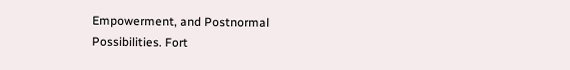Empowerment, and Postnormal Possibilities. Fort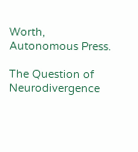Worth, Autonomous Press.

The Question of Neurodivergence